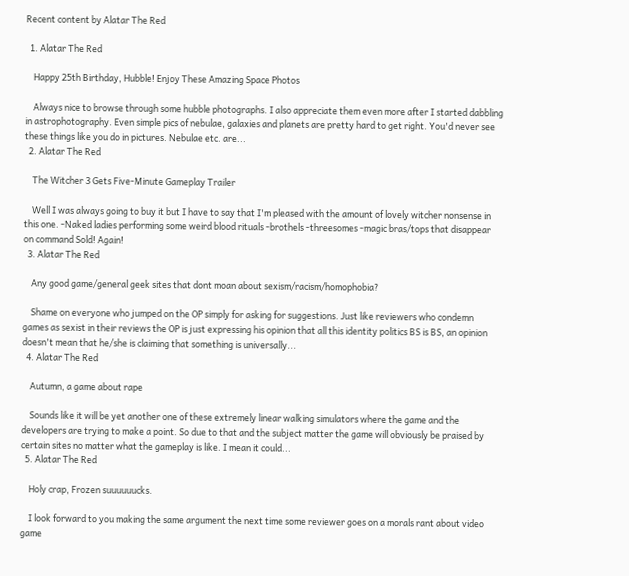Recent content by Alatar The Red

  1. Alatar The Red

    Happy 25th Birthday, Hubble! Enjoy These Amazing Space Photos

    Always nice to browse through some hubble photographs. I also appreciate them even more after I started dabbling in astrophotography. Even simple pics of nebulae, galaxies and planets are pretty hard to get right. You'd never see these things like you do in pictures. Nebulae etc. are...
  2. Alatar The Red

    The Witcher 3 Gets Five-Minute Gameplay Trailer

    Well I was always going to buy it but I have to say that I'm pleased with the amount of lovely witcher nonsense in this one. -Naked ladies performing some weird blood rituals -brothels -threesomes -magic bras/tops that disappear on command Sold! Again!
  3. Alatar The Red

    Any good game/general geek sites that dont moan about sexism/racism/homophobia?

    Shame on everyone who jumped on the OP simply for asking for suggestions. Just like reviewers who condemn games as sexist in their reviews the OP is just expressing his opinion that all this identity politics BS is BS, an opinion doesn't mean that he/she is claiming that something is universally...
  4. Alatar The Red

    Autumn, a game about rape

    Sounds like it will be yet another one of these extremely linear walking simulators where the game and the developers are trying to make a point. So due to that and the subject matter the game will obviously be praised by certain sites no matter what the gameplay is like. I mean it could...
  5. Alatar The Red

    Holy crap, Frozen suuuuuucks.

    I look forward to you making the same argument the next time some reviewer goes on a morals rant about video game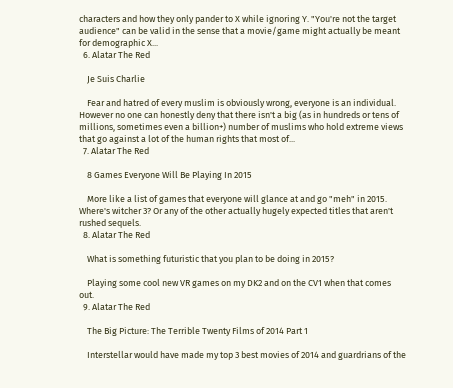characters and how they only pander to X while ignoring Y. "You're not the target audience" can be valid in the sense that a movie/game might actually be meant for demographic X...
  6. Alatar The Red

    Je Suis Charlie

    Fear and hatred of every muslim is obviously wrong, everyone is an individual. However no one can honestly deny that there isn't a big (as in hundreds or tens of millions, sometimes even a billion+) number of muslims who hold extreme views that go against a lot of the human rights that most of...
  7. Alatar The Red

    8 Games Everyone Will Be Playing In 2015

    More like a list of games that everyone will glance at and go "meh" in 2015. Where's witcher 3? Or any of the other actually hugely expected titles that aren't rushed sequels.
  8. Alatar The Red

    What is something futuristic that you plan to be doing in 2015?

    Playing some cool new VR games on my DK2 and on the CV1 when that comes out.
  9. Alatar The Red

    The Big Picture: The Terrible Twenty Films of 2014 Part 1

    Interstellar would have made my top 3 best movies of 2014 and guardrians of the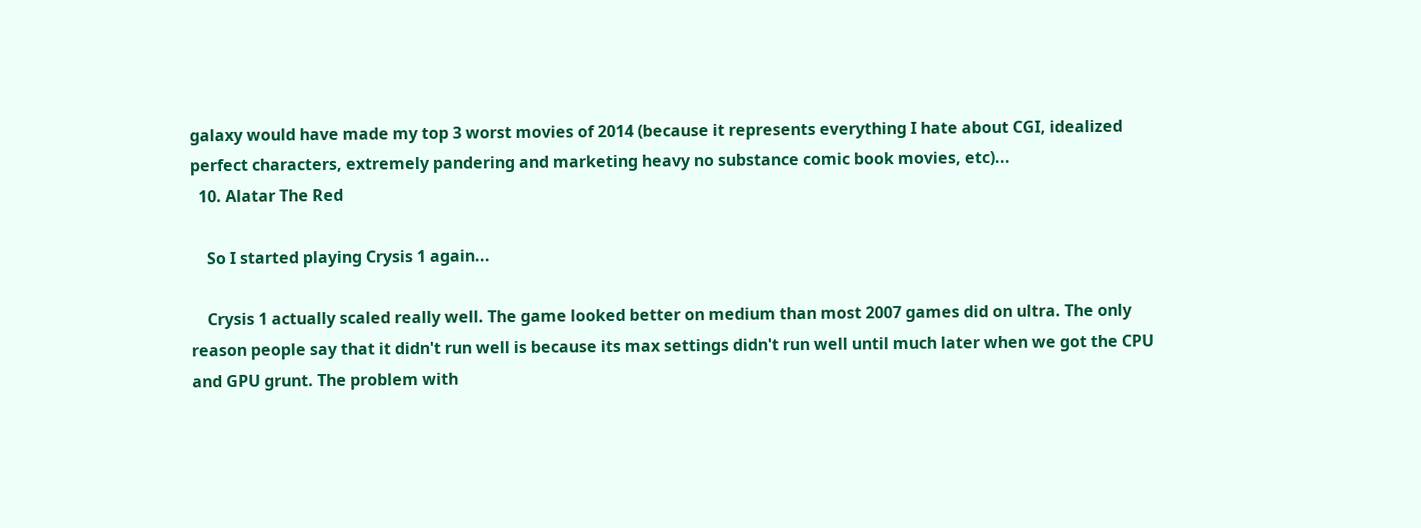galaxy would have made my top 3 worst movies of 2014 (because it represents everything I hate about CGI, idealized perfect characters, extremely pandering and marketing heavy no substance comic book movies, etc)...
  10. Alatar The Red

    So I started playing Crysis 1 again...

    Crysis 1 actually scaled really well. The game looked better on medium than most 2007 games did on ultra. The only reason people say that it didn't run well is because its max settings didn't run well until much later when we got the CPU and GPU grunt. The problem with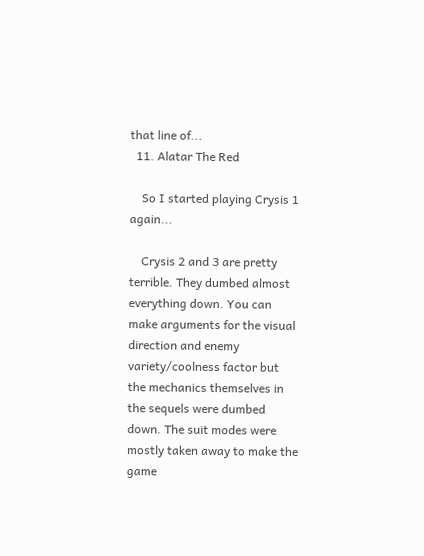that line of...
  11. Alatar The Red

    So I started playing Crysis 1 again...

    Crysis 2 and 3 are pretty terrible. They dumbed almost everything down. You can make arguments for the visual direction and enemy variety/coolness factor but the mechanics themselves in the sequels were dumbed down. The suit modes were mostly taken away to make the game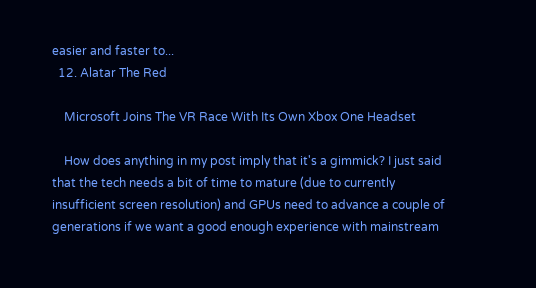easier and faster to...
  12. Alatar The Red

    Microsoft Joins The VR Race With Its Own Xbox One Headset

    How does anything in my post imply that it's a gimmick? I just said that the tech needs a bit of time to mature (due to currently insufficient screen resolution) and GPUs need to advance a couple of generations if we want a good enough experience with mainstream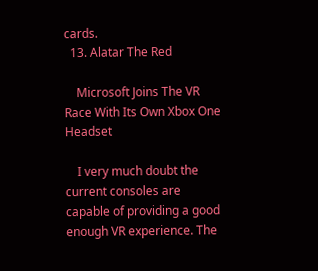cards.
  13. Alatar The Red

    Microsoft Joins The VR Race With Its Own Xbox One Headset

    I very much doubt the current consoles are capable of providing a good enough VR experience. The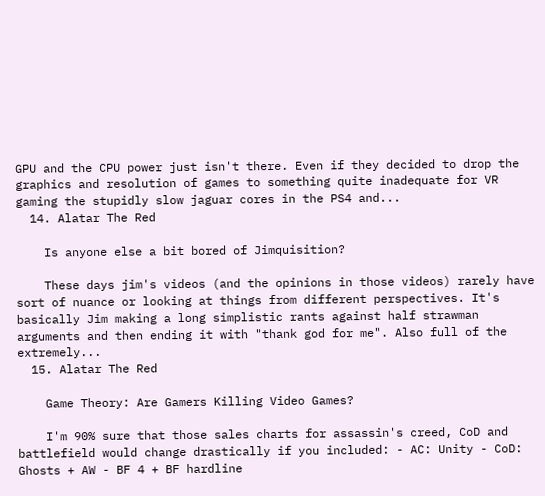GPU and the CPU power just isn't there. Even if they decided to drop the graphics and resolution of games to something quite inadequate for VR gaming the stupidly slow jaguar cores in the PS4 and...
  14. Alatar The Red

    Is anyone else a bit bored of Jimquisition?

    These days jim's videos (and the opinions in those videos) rarely have sort of nuance or looking at things from different perspectives. It's basically Jim making a long simplistic rants against half strawman arguments and then ending it with "thank god for me". Also full of the extremely...
  15. Alatar The Red

    Game Theory: Are Gamers Killing Video Games?

    I'm 90% sure that those sales charts for assassin's creed, CoD and battlefield would change drastically if you included: - AC: Unity - CoD: Ghosts + AW - BF 4 + BF hardline